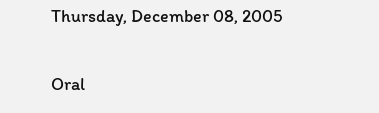Thursday, December 08, 2005

Oral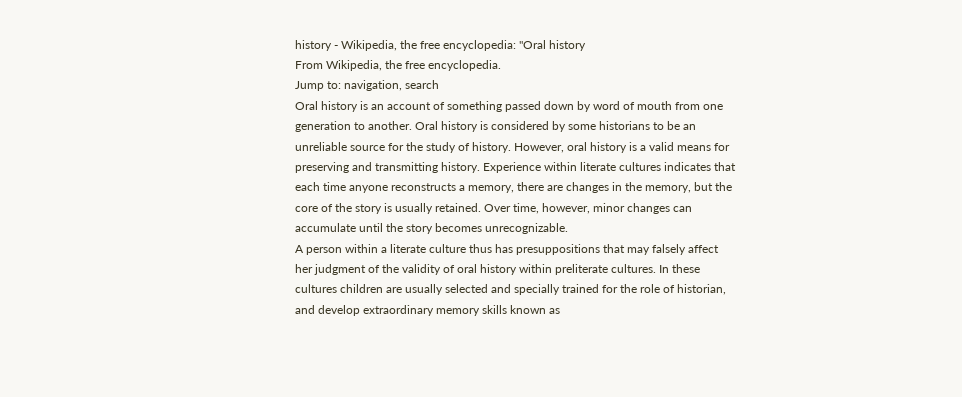history - Wikipedia, the free encyclopedia: "Oral history
From Wikipedia, the free encyclopedia.
Jump to: navigation, search
Oral history is an account of something passed down by word of mouth from one generation to another. Oral history is considered by some historians to be an unreliable source for the study of history. However, oral history is a valid means for preserving and transmitting history. Experience within literate cultures indicates that each time anyone reconstructs a memory, there are changes in the memory, but the core of the story is usually retained. Over time, however, minor changes can accumulate until the story becomes unrecognizable.
A person within a literate culture thus has presuppositions that may falsely affect her judgment of the validity of oral history within preliterate cultures. In these cultures children are usually selected and specially trained for the role of historian, and develop extraordinary memory skills known as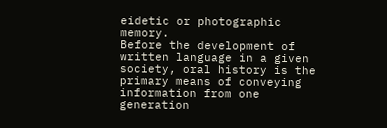eidetic or photographic memory.
Before the development of written language in a given society, oral history is the primary means of conveying information from one generation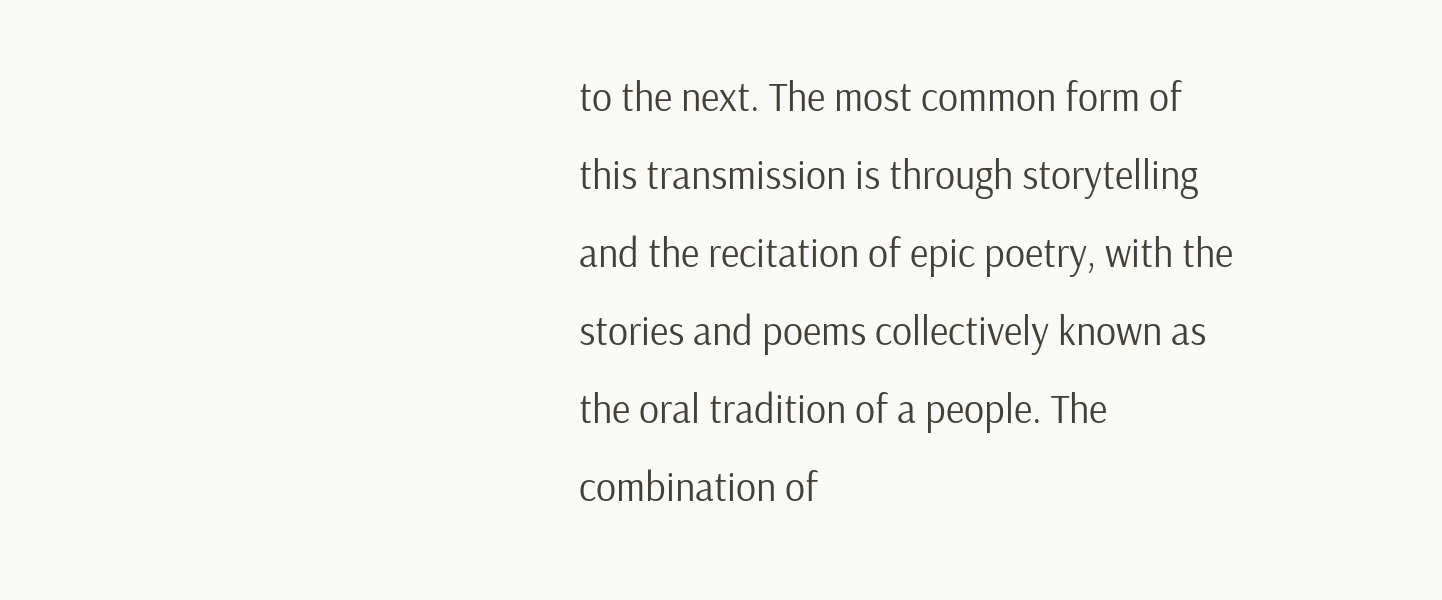to the next. The most common form of this transmission is through storytelling and the recitation of epic poetry, with the stories and poems collectively known as the oral tradition of a people. The combination of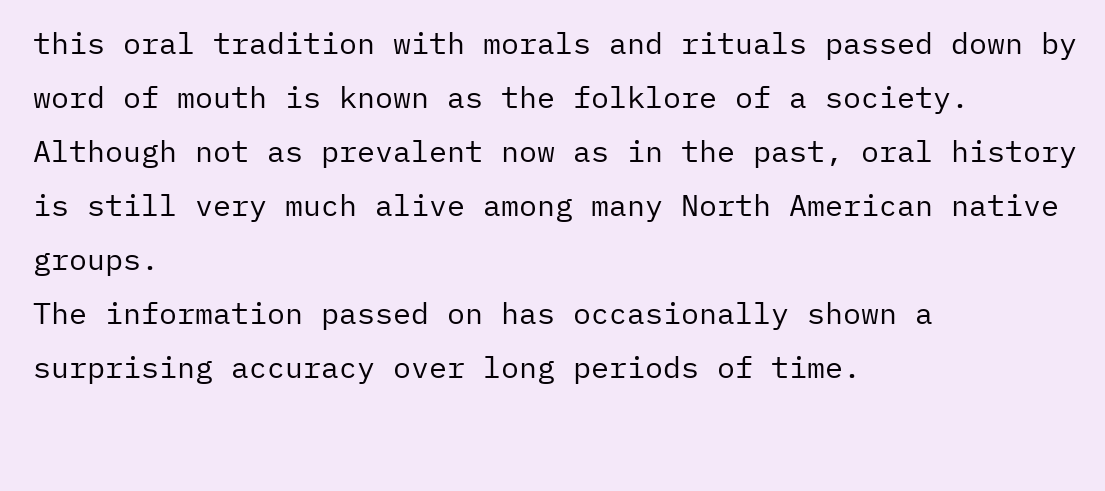this oral tradition with morals and rituals passed down by word of mouth is known as the folklore of a society. Although not as prevalent now as in the past, oral history is still very much alive among many North American native groups.
The information passed on has occasionally shown a surprising accuracy over long periods of time.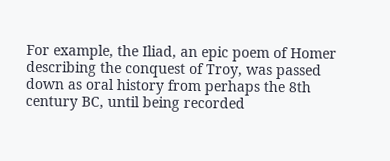For example, the Iliad, an epic poem of Homer describing the conquest of Troy, was passed down as oral history from perhaps the 8th century BC, until being recorded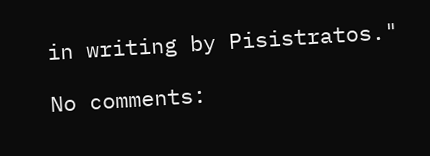in writing by Pisistratos."

No comments: